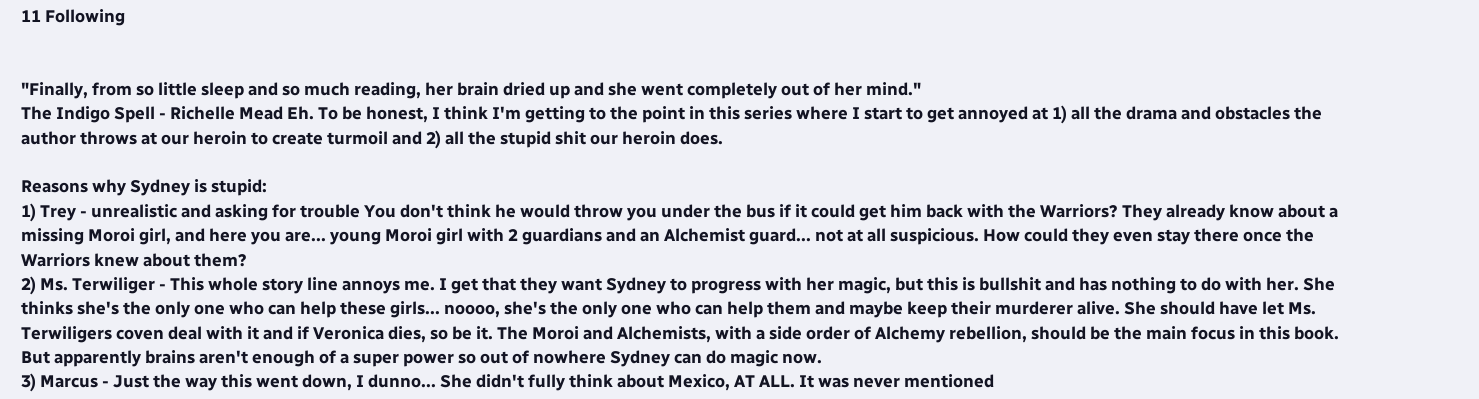11 Following


"Finally, from so little sleep and so much reading, her brain dried up and she went completely out of her mind."
The Indigo Spell - Richelle Mead Eh. To be honest, I think I'm getting to the point in this series where I start to get annoyed at 1) all the drama and obstacles the author throws at our heroin to create turmoil and 2) all the stupid shit our heroin does.

Reasons why Sydney is stupid:
1) Trey - unrealistic and asking for trouble You don't think he would throw you under the bus if it could get him back with the Warriors? They already know about a missing Moroi girl, and here you are... young Moroi girl with 2 guardians and an Alchemist guard... not at all suspicious. How could they even stay there once the Warriors knew about them?
2) Ms. Terwiliger - This whole story line annoys me. I get that they want Sydney to progress with her magic, but this is bullshit and has nothing to do with her. She thinks she's the only one who can help these girls... noooo, she's the only one who can help them and maybe keep their murderer alive. She should have let Ms. Terwiligers coven deal with it and if Veronica dies, so be it. The Moroi and Alchemists, with a side order of Alchemy rebellion, should be the main focus in this book. But apparently brains aren't enough of a super power so out of nowhere Sydney can do magic now.
3) Marcus - Just the way this went down, I dunno... She didn't fully think about Mexico, AT ALL. It was never mentioned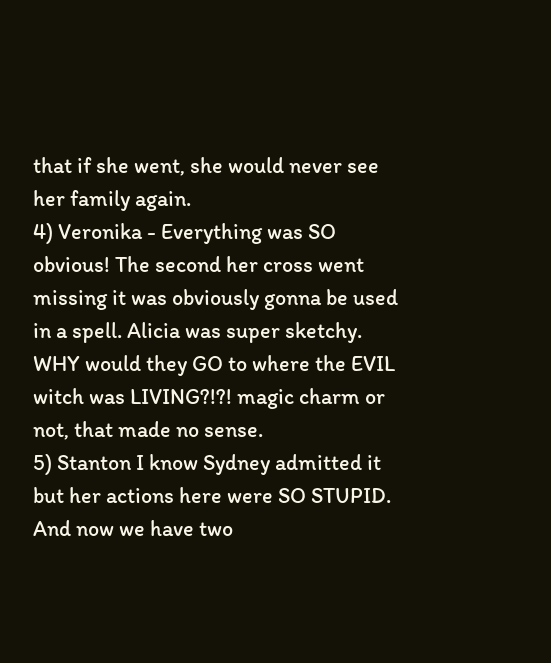that if she went, she would never see her family again.
4) Veronika - Everything was SO obvious! The second her cross went missing it was obviously gonna be used in a spell. Alicia was super sketchy. WHY would they GO to where the EVIL witch was LIVING?!?! magic charm or not, that made no sense.
5) Stanton I know Sydney admitted it but her actions here were SO STUPID. And now we have two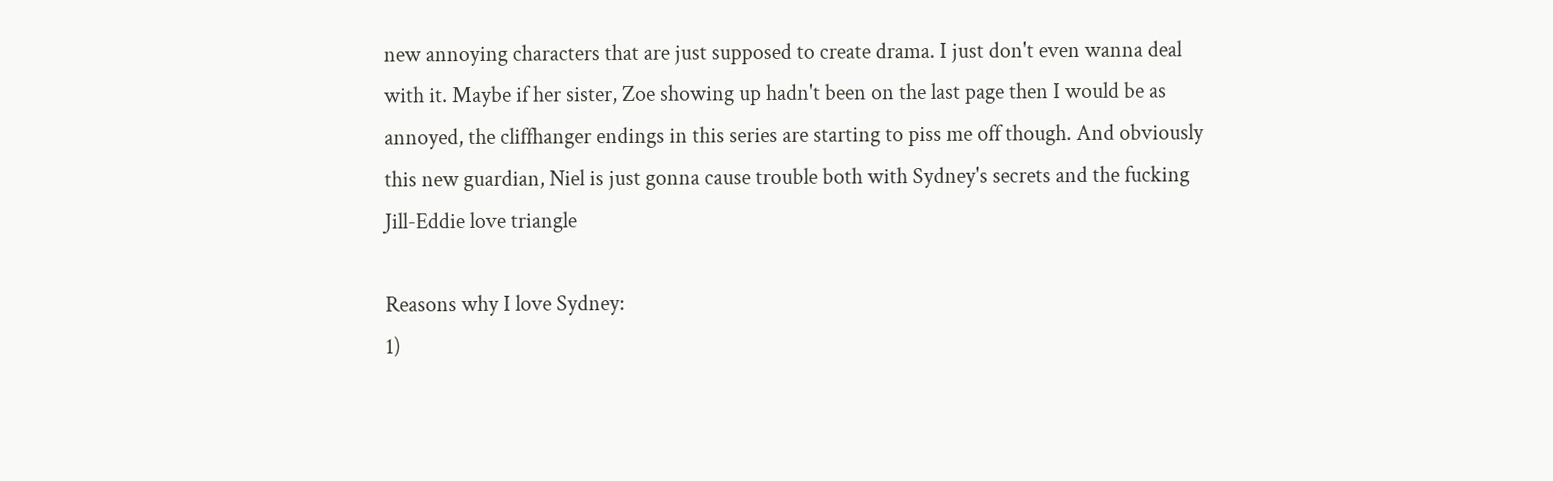new annoying characters that are just supposed to create drama. I just don't even wanna deal with it. Maybe if her sister, Zoe showing up hadn't been on the last page then I would be as annoyed, the cliffhanger endings in this series are starting to piss me off though. And obviously this new guardian, Niel is just gonna cause trouble both with Sydney's secrets and the fucking Jill-Eddie love triangle

Reasons why I love Sydney:
1)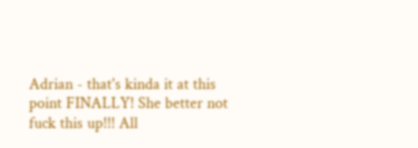Adrian - that's kinda it at this point FINALLY! She better not fuck this up!!! All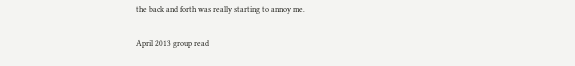the back and forth was really starting to annoy me.

April 2013 group read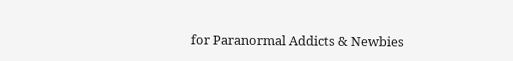for Paranormal Addicts & Newbies